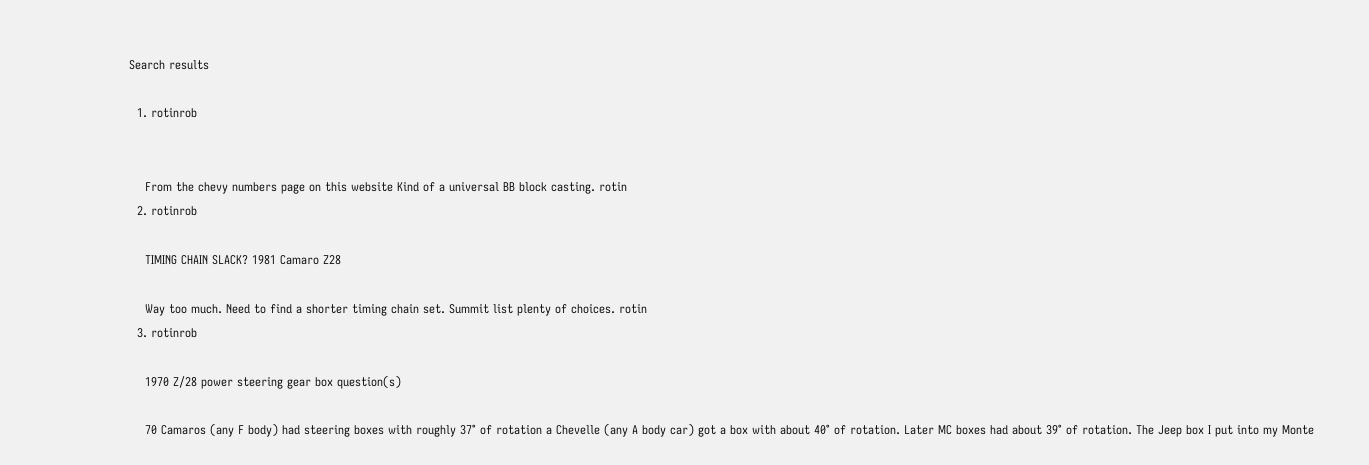Search results

  1. rotinrob


    From the chevy numbers page on this website Kind of a universal BB block casting. rotin
  2. rotinrob

    TIMING CHAIN SLACK? 1981 Camaro Z28

    Way too much. Need to find a shorter timing chain set. Summit list plenty of choices. rotin
  3. rotinrob

    1970 Z/28 power steering gear box question(s)

    70 Camaros (any F body) had steering boxes with roughly 37° of rotation a Chevelle (any A body car) got a box with about 40° of rotation. Later MC boxes had about 39° of rotation. The Jeep box I put into my Monte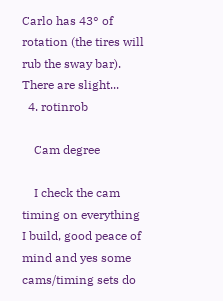Carlo has 43° of rotation (the tires will rub the sway bar). There are slight...
  4. rotinrob

    Cam degree

    I check the cam timing on everything I build, good peace of mind and yes some cams/timing sets do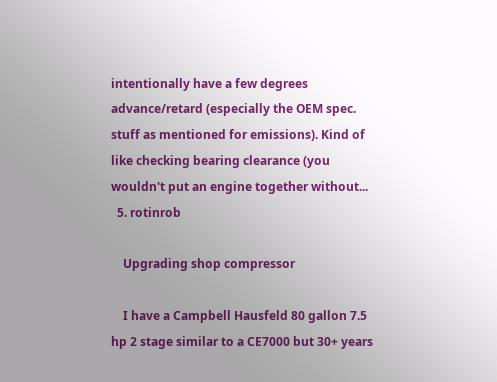intentionally have a few degrees advance/retard (especially the OEM spec. stuff as mentioned for emissions). Kind of like checking bearing clearance (you wouldn't put an engine together without...
  5. rotinrob

    Upgrading shop compressor

    I have a Campbell Hausfeld 80 gallon 7.5 hp 2 stage similar to a CE7000 but 30+ years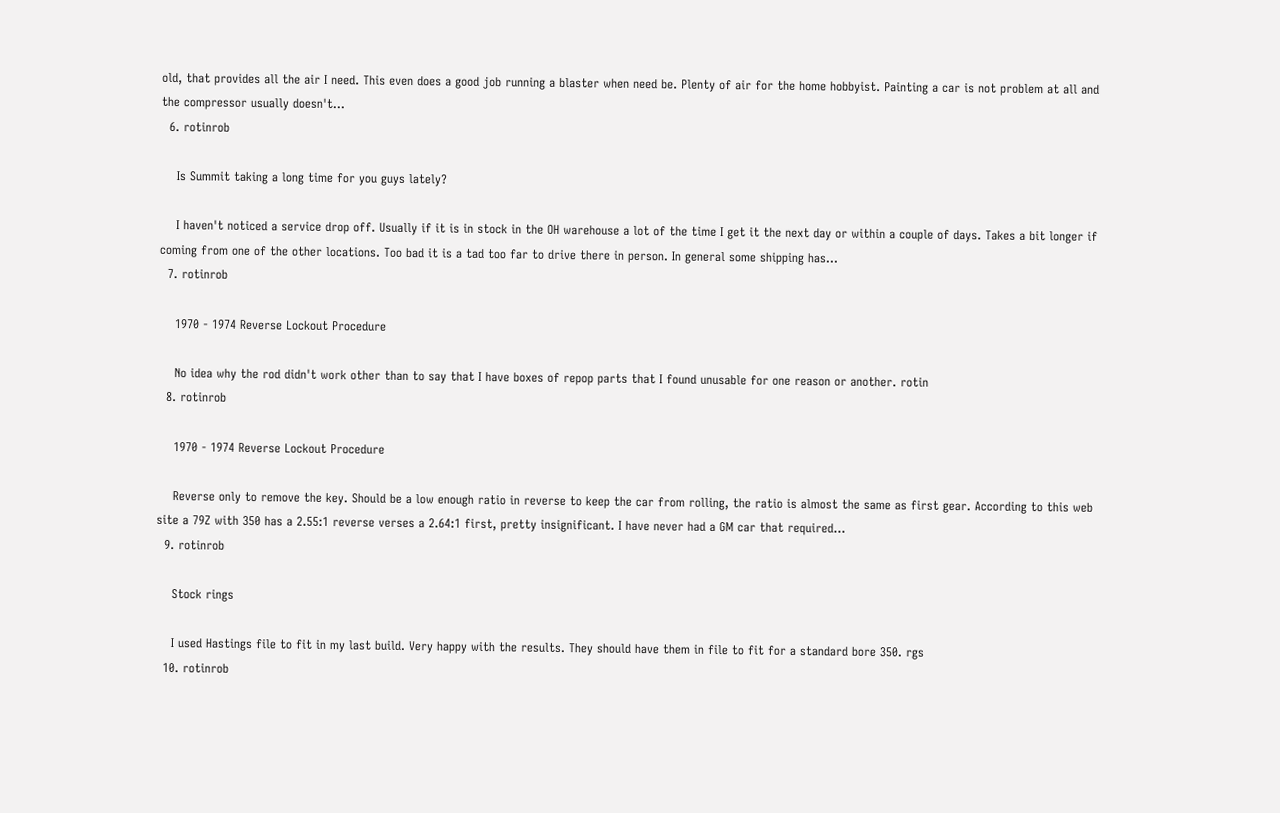old, that provides all the air I need. This even does a good job running a blaster when need be. Plenty of air for the home hobbyist. Painting a car is not problem at all and the compressor usually doesn't...
  6. rotinrob

    Is Summit taking a long time for you guys lately?

    I haven't noticed a service drop off. Usually if it is in stock in the OH warehouse a lot of the time I get it the next day or within a couple of days. Takes a bit longer if coming from one of the other locations. Too bad it is a tad too far to drive there in person. In general some shipping has...
  7. rotinrob

    1970 - 1974 Reverse Lockout Procedure

    No idea why the rod didn't work other than to say that I have boxes of repop parts that I found unusable for one reason or another. rotin
  8. rotinrob

    1970 - 1974 Reverse Lockout Procedure

    Reverse only to remove the key. Should be a low enough ratio in reverse to keep the car from rolling, the ratio is almost the same as first gear. According to this web site a 79Z with 350 has a 2.55:1 reverse verses a 2.64:1 first, pretty insignificant. I have never had a GM car that required...
  9. rotinrob

    Stock rings

    I used Hastings file to fit in my last build. Very happy with the results. They should have them in file to fit for a standard bore 350. rgs
  10. rotinrob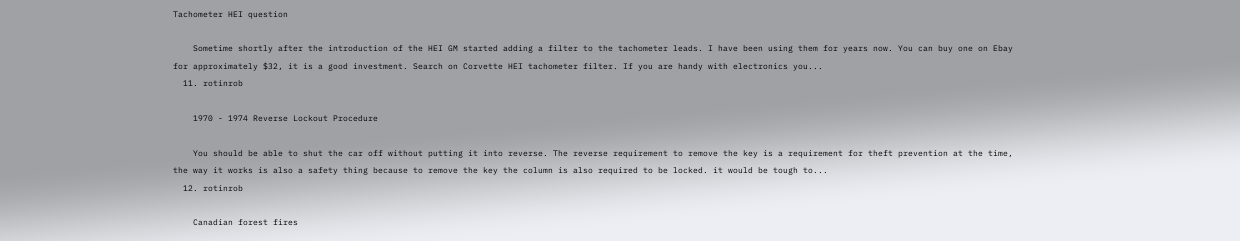Tachometer HEI question

    Sometime shortly after the introduction of the HEI GM started adding a filter to the tachometer leads. I have been using them for years now. You can buy one on Ebay for approximately $32, it is a good investment. Search on Corvette HEI tachometer filter. If you are handy with electronics you...
  11. rotinrob

    1970 - 1974 Reverse Lockout Procedure

    You should be able to shut the car off without putting it into reverse. The reverse requirement to remove the key is a requirement for theft prevention at the time, the way it works is also a safety thing because to remove the key the column is also required to be locked. it would be tough to...
  12. rotinrob

    Canadian forest fires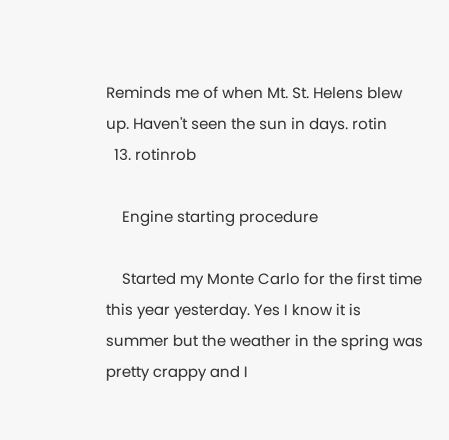Reminds me of when Mt. St. Helens blew up. Haven't seen the sun in days. rotin
  13. rotinrob

    Engine starting procedure

    Started my Monte Carlo for the first time this year yesterday. Yes I know it is summer but the weather in the spring was pretty crappy and I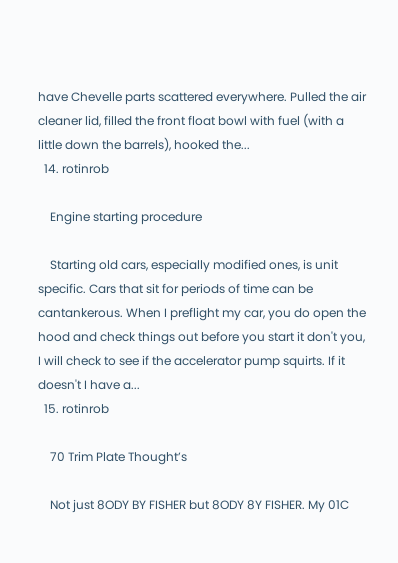have Chevelle parts scattered everywhere. Pulled the air cleaner lid, filled the front float bowl with fuel (with a little down the barrels), hooked the...
  14. rotinrob

    Engine starting procedure

    Starting old cars, especially modified ones, is unit specific. Cars that sit for periods of time can be cantankerous. When I preflight my car, you do open the hood and check things out before you start it don't you, I will check to see if the accelerator pump squirts. If it doesn't I have a...
  15. rotinrob

    70 Trim Plate Thought’s

    Not just 8ODY BY FISHER but 8ODY 8Y FISHER. My 01C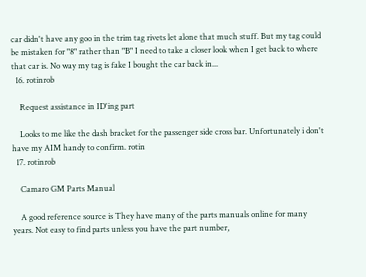car didn't have any goo in the trim tag rivets let alone that much stuff. But my tag could be mistaken for "8" rather than "B" I need to take a closer look when I get back to where that car is. No way my tag is fake I bought the car back in...
  16. rotinrob

    Request assistance in ID'ing part

    Looks to me like the dash bracket for the passenger side cross bar. Unfortunately i don't have my AIM handy to confirm. rotin
  17. rotinrob

    Camaro GM Parts Manual

    A good reference source is They have many of the parts manuals online for many years. Not easy to find parts unless you have the part number,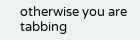otherwise you are tabbing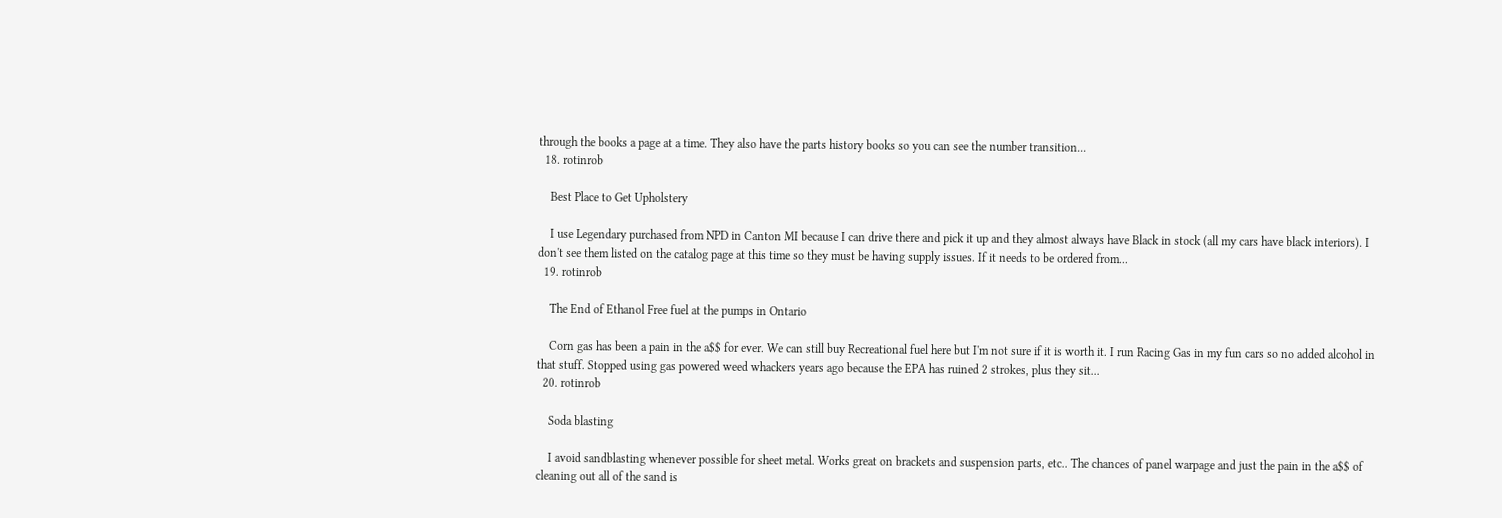through the books a page at a time. They also have the parts history books so you can see the number transition...
  18. rotinrob

    Best Place to Get Upholstery

    I use Legendary purchased from NPD in Canton MI because I can drive there and pick it up and they almost always have Black in stock (all my cars have black interiors). I don't see them listed on the catalog page at this time so they must be having supply issues. If it needs to be ordered from...
  19. rotinrob

    The End of Ethanol Free fuel at the pumps in Ontario

    Corn gas has been a pain in the a$$ for ever. We can still buy Recreational fuel here but I'm not sure if it is worth it. I run Racing Gas in my fun cars so no added alcohol in that stuff. Stopped using gas powered weed whackers years ago because the EPA has ruined 2 strokes, plus they sit...
  20. rotinrob

    Soda blasting

    I avoid sandblasting whenever possible for sheet metal. Works great on brackets and suspension parts, etc.. The chances of panel warpage and just the pain in the a$$ of cleaning out all of the sand is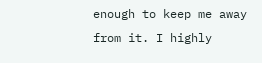enough to keep me away from it. I highly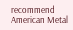recommend American Metal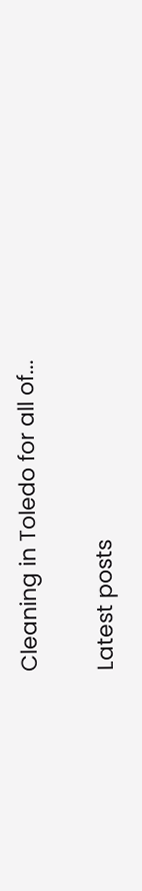Cleaning in Toledo for all of...

Latest posts